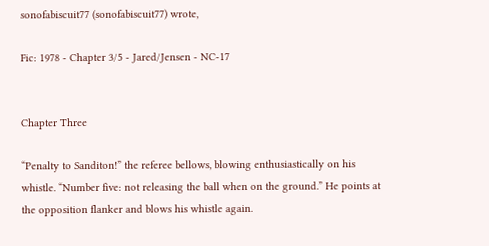sonofabiscuit77 (sonofabiscuit77) wrote,

Fic: 1978 - Chapter 3/5 - Jared/Jensen - NC-17


Chapter Three

“Penalty to Sanditon!” the referee bellows, blowing enthusiastically on his whistle. “Number five: not releasing the ball when on the ground.” He points at the opposition flanker and blows his whistle again.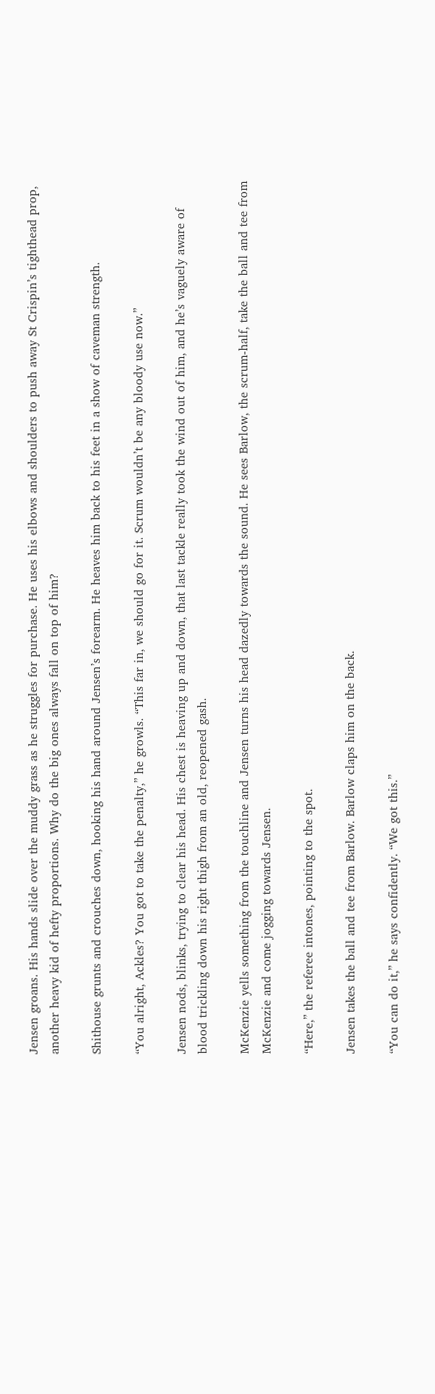Jensen groans. His hands slide over the muddy grass as he struggles for purchase. He uses his elbows and shoulders to push away St Crispin’s tighthead prop, another heavy kid of hefty proportions. Why do the big ones always fall on top of him?

Shithouse grunts and crouches down, hooking his hand around Jensen’s forearm. He heaves him back to his feet in a show of caveman strength.

“You alright, Ackles? You got to take the penalty,” he growls. “This far in, we should go for it. Scrum wouldn’t be any bloody use now.”

Jensen nods, blinks, trying to clear his head. His chest is heaving up and down, that last tackle really took the wind out of him, and he’s vaguely aware of blood trickling down his right thigh from an old, reopened gash.

McKenzie yells something from the touchline and Jensen turns his head dazedly towards the sound. He sees Barlow, the scrum-half, take the ball and tee from McKenzie and come jogging towards Jensen.

“Here,” the referee intones, pointing to the spot.

Jensen takes the ball and tee from Barlow. Barlow claps him on the back.

“You can do it,” he says confidently. “We got this.”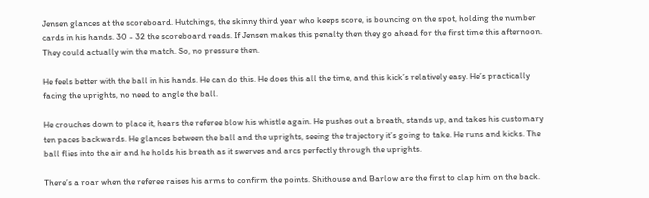Jensen glances at the scoreboard. Hutchings, the skinny third year who keeps score, is bouncing on the spot, holding the number cards in his hands. 30 - 32 the scoreboard reads. If Jensen makes this penalty then they go ahead for the first time this afternoon. They could actually win the match. So, no pressure then.

He feels better with the ball in his hands. He can do this. He does this all the time, and this kick’s relatively easy. He’s practically facing the uprights, no need to angle the ball.

He crouches down to place it, hears the referee blow his whistle again. He pushes out a breath, stands up, and takes his customary ten paces backwards. He glances between the ball and the uprights, seeing the trajectory it’s going to take. He runs and kicks. The ball flies into the air and he holds his breath as it swerves and arcs perfectly through the uprights.

There’s a roar when the referee raises his arms to confirm the points. Shithouse and Barlow are the first to clap him on the back.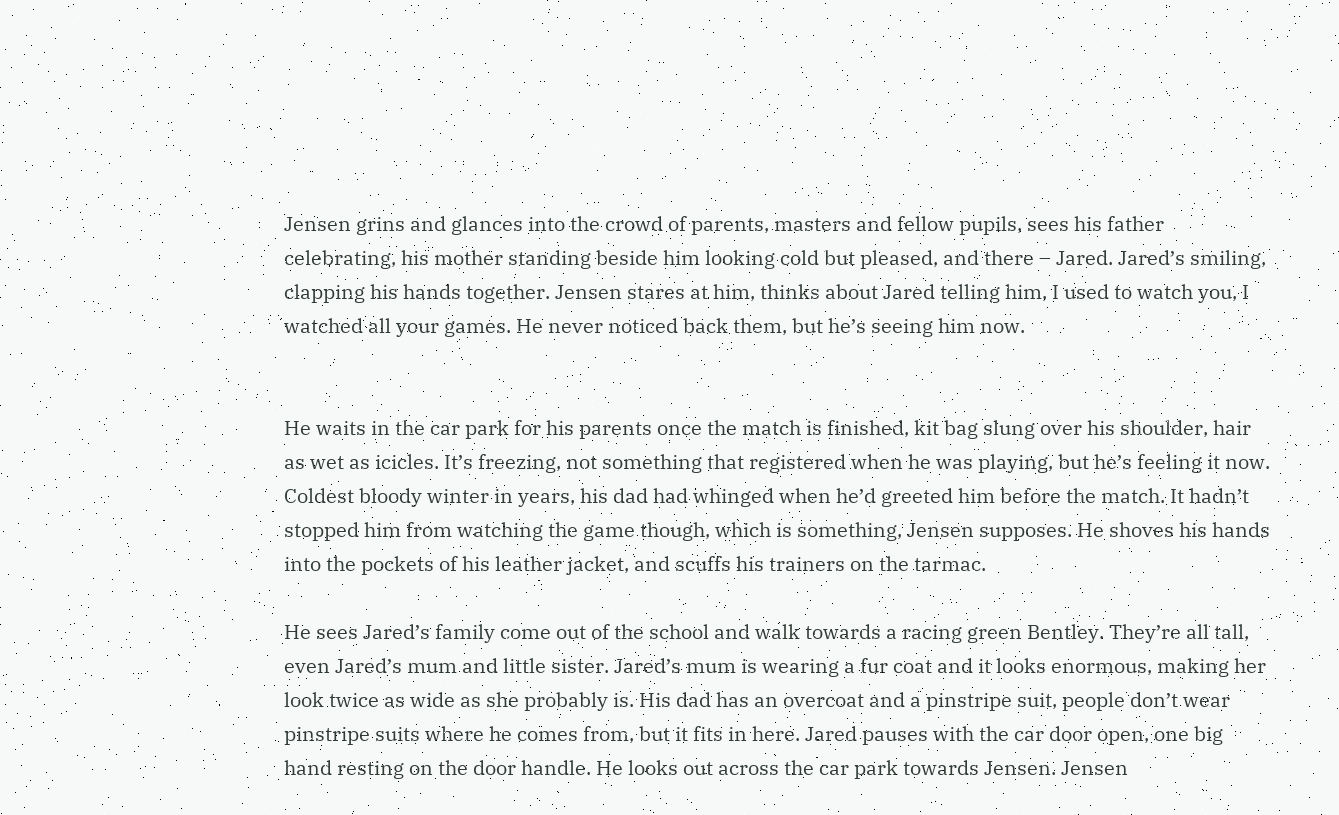Jensen grins and glances into the crowd of parents, masters and fellow pupils, sees his father celebrating, his mother standing beside him looking cold but pleased, and there – Jared. Jared’s smiling, clapping his hands together. Jensen stares at him, thinks about Jared telling him, I used to watch you, I watched all your games. He never noticed back them, but he’s seeing him now.


He waits in the car park for his parents once the match is finished, kit bag slung over his shoulder, hair as wet as icicles. It’s freezing, not something that registered when he was playing, but he’s feeling it now. Coldest bloody winter in years, his dad had whinged when he’d greeted him before the match. It hadn’t stopped him from watching the game though, which is something, Jensen supposes. He shoves his hands into the pockets of his leather jacket, and scuffs his trainers on the tarmac.

He sees Jared’s family come out of the school and walk towards a racing green Bentley. They’re all tall, even Jared’s mum and little sister. Jared’s mum is wearing a fur coat and it looks enormous, making her look twice as wide as she probably is. His dad has an overcoat and a pinstripe suit, people don’t wear pinstripe suits where he comes from, but it fits in here. Jared pauses with the car door open, one big hand resting on the door handle. He looks out across the car park towards Jensen. Jensen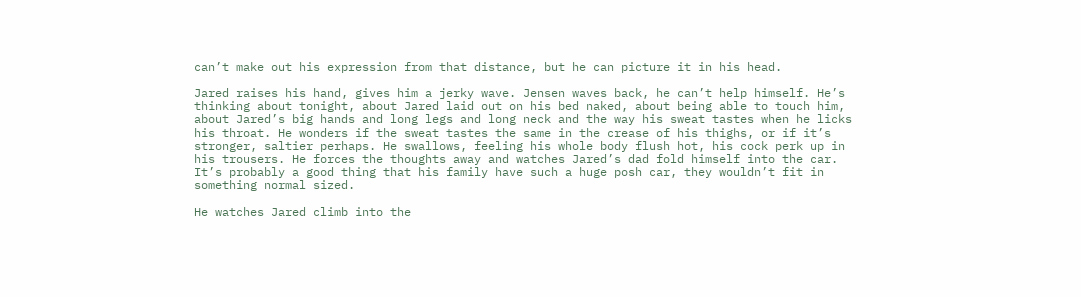can’t make out his expression from that distance, but he can picture it in his head.

Jared raises his hand, gives him a jerky wave. Jensen waves back, he can’t help himself. He’s thinking about tonight, about Jared laid out on his bed naked, about being able to touch him, about Jared’s big hands and long legs and long neck and the way his sweat tastes when he licks his throat. He wonders if the sweat tastes the same in the crease of his thighs, or if it’s stronger, saltier perhaps. He swallows, feeling his whole body flush hot, his cock perk up in his trousers. He forces the thoughts away and watches Jared’s dad fold himself into the car. It’s probably a good thing that his family have such a huge posh car, they wouldn’t fit in something normal sized.

He watches Jared climb into the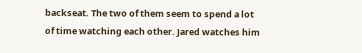backseat. The two of them seem to spend a lot of time watching each other. Jared watches him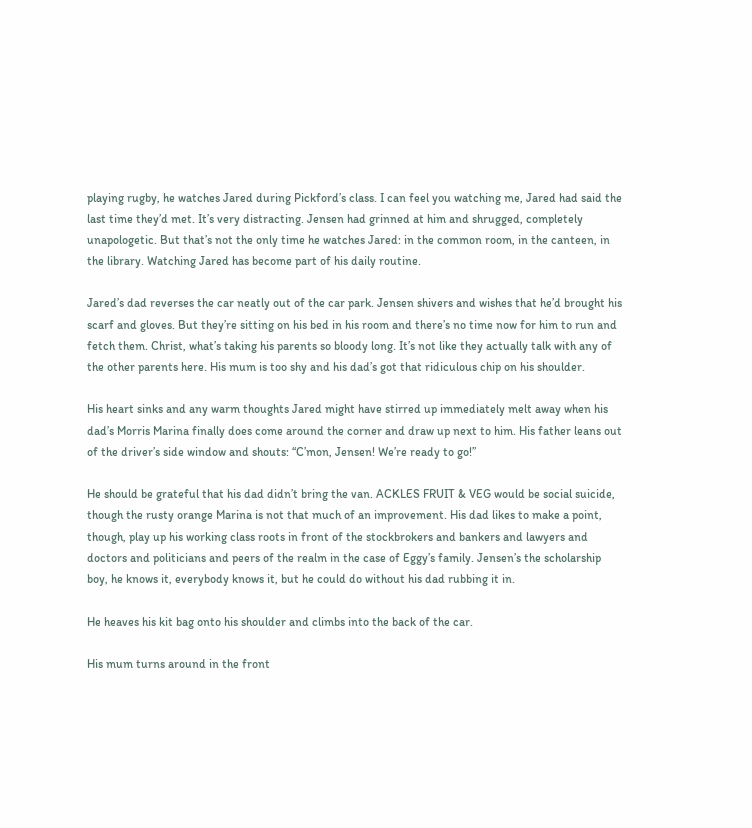playing rugby, he watches Jared during Pickford’s class. I can feel you watching me, Jared had said the last time they’d met. It’s very distracting. Jensen had grinned at him and shrugged, completely unapologetic. But that’s not the only time he watches Jared: in the common room, in the canteen, in the library. Watching Jared has become part of his daily routine.

Jared’s dad reverses the car neatly out of the car park. Jensen shivers and wishes that he’d brought his scarf and gloves. But they’re sitting on his bed in his room and there’s no time now for him to run and fetch them. Christ, what’s taking his parents so bloody long. It’s not like they actually talk with any of the other parents here. His mum is too shy and his dad’s got that ridiculous chip on his shoulder.

His heart sinks and any warm thoughts Jared might have stirred up immediately melt away when his dad’s Morris Marina finally does come around the corner and draw up next to him. His father leans out of the driver’s side window and shouts: “C’mon, Jensen! We’re ready to go!”

He should be grateful that his dad didn’t bring the van. ACKLES FRUIT & VEG would be social suicide, though the rusty orange Marina is not that much of an improvement. His dad likes to make a point, though, play up his working class roots in front of the stockbrokers and bankers and lawyers and doctors and politicians and peers of the realm in the case of Eggy’s family. Jensen’s the scholarship boy, he knows it, everybody knows it, but he could do without his dad rubbing it in.

He heaves his kit bag onto his shoulder and climbs into the back of the car.

His mum turns around in the front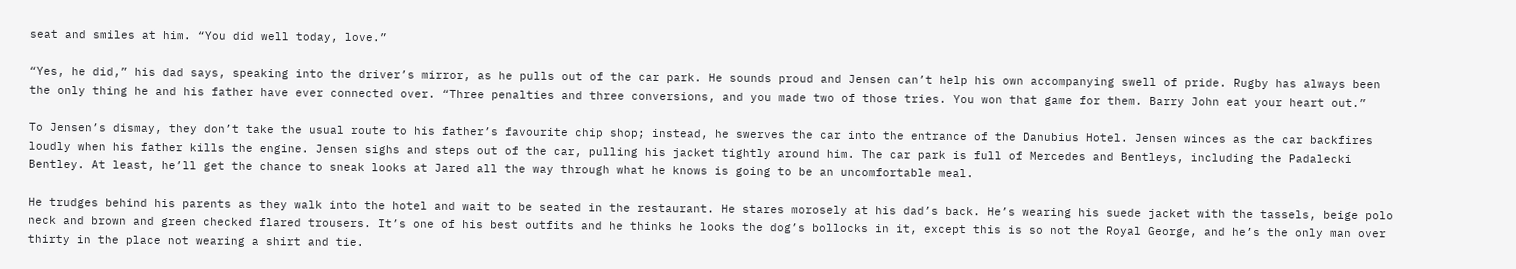seat and smiles at him. “You did well today, love.”

“Yes, he did,” his dad says, speaking into the driver’s mirror, as he pulls out of the car park. He sounds proud and Jensen can’t help his own accompanying swell of pride. Rugby has always been the only thing he and his father have ever connected over. “Three penalties and three conversions, and you made two of those tries. You won that game for them. Barry John eat your heart out.”

To Jensen’s dismay, they don’t take the usual route to his father’s favourite chip shop; instead, he swerves the car into the entrance of the Danubius Hotel. Jensen winces as the car backfires loudly when his father kills the engine. Jensen sighs and steps out of the car, pulling his jacket tightly around him. The car park is full of Mercedes and Bentleys, including the Padalecki Bentley. At least, he’ll get the chance to sneak looks at Jared all the way through what he knows is going to be an uncomfortable meal.

He trudges behind his parents as they walk into the hotel and wait to be seated in the restaurant. He stares morosely at his dad’s back. He’s wearing his suede jacket with the tassels, beige polo neck and brown and green checked flared trousers. It’s one of his best outfits and he thinks he looks the dog’s bollocks in it, except this is so not the Royal George, and he’s the only man over thirty in the place not wearing a shirt and tie.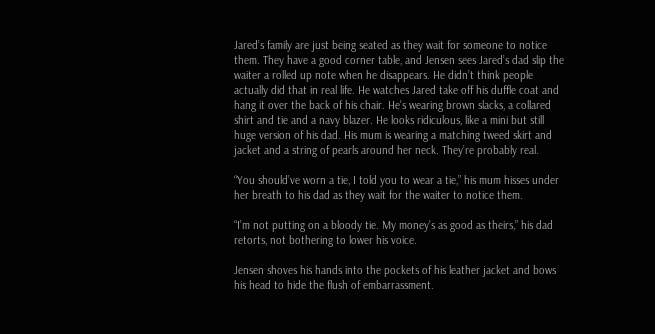Jared’s family are just being seated as they wait for someone to notice them. They have a good corner table, and Jensen sees Jared’s dad slip the waiter a rolled up note when he disappears. He didn’t think people actually did that in real life. He watches Jared take off his duffle coat and hang it over the back of his chair. He’s wearing brown slacks, a collared shirt and tie and a navy blazer. He looks ridiculous, like a mini but still huge version of his dad. His mum is wearing a matching tweed skirt and jacket and a string of pearls around her neck. They’re probably real.

“You should’ve worn a tie, I told you to wear a tie,” his mum hisses under her breath to his dad as they wait for the waiter to notice them.

“I’m not putting on a bloody tie. My money’s as good as theirs,” his dad retorts, not bothering to lower his voice.

Jensen shoves his hands into the pockets of his leather jacket and bows his head to hide the flush of embarrassment.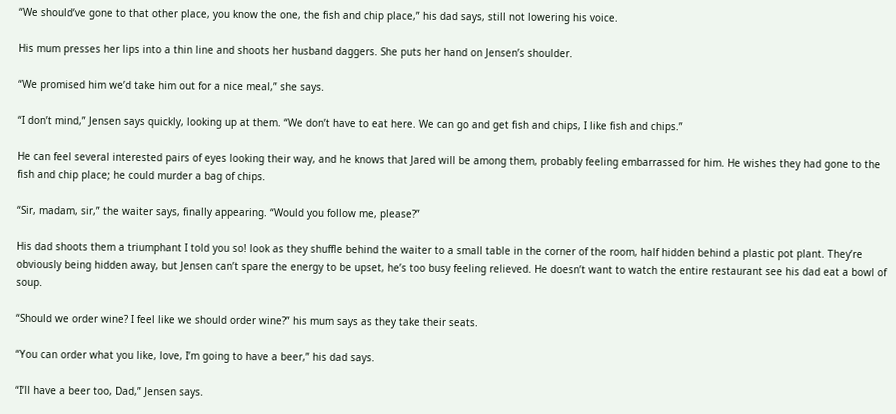“We should’ve gone to that other place, you know the one, the fish and chip place,” his dad says, still not lowering his voice.

His mum presses her lips into a thin line and shoots her husband daggers. She puts her hand on Jensen’s shoulder.

“We promised him we’d take him out for a nice meal,” she says.

“I don’t mind,” Jensen says quickly, looking up at them. “We don’t have to eat here. We can go and get fish and chips, I like fish and chips.”

He can feel several interested pairs of eyes looking their way, and he knows that Jared will be among them, probably feeling embarrassed for him. He wishes they had gone to the fish and chip place; he could murder a bag of chips.

“Sir, madam, sir,” the waiter says, finally appearing. “Would you follow me, please?”

His dad shoots them a triumphant I told you so! look as they shuffle behind the waiter to a small table in the corner of the room, half hidden behind a plastic pot plant. They’re obviously being hidden away, but Jensen can’t spare the energy to be upset, he’s too busy feeling relieved. He doesn’t want to watch the entire restaurant see his dad eat a bowl of soup.

“Should we order wine? I feel like we should order wine?” his mum says as they take their seats.

“You can order what you like, love, I’m going to have a beer,” his dad says.

“I’ll have a beer too, Dad,” Jensen says.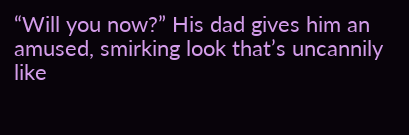“Will you now?” His dad gives him an amused, smirking look that’s uncannily like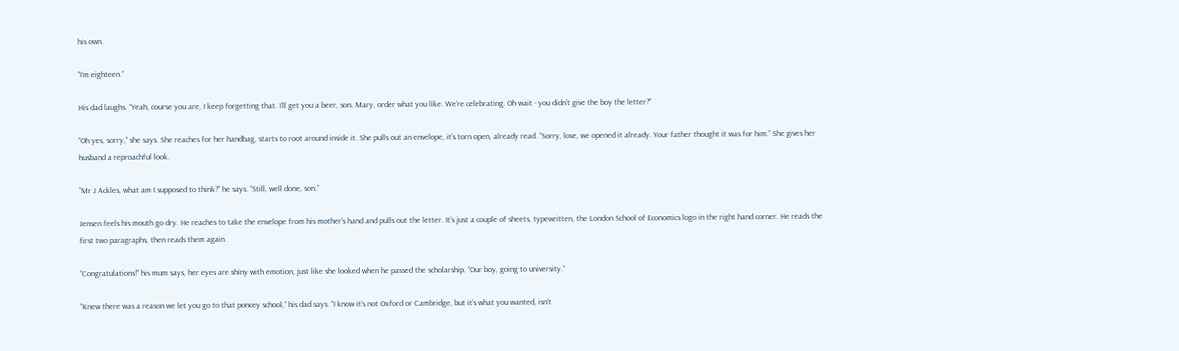his own.

“I’m eighteen.”

His dad laughs. “Yeah, course you are, I keep forgetting that. I’ll get you a beer, son. Mary, order what you like. We’re celebrating. Oh wait - you didn’t give the boy the letter?”

“Oh yes, sorry,” she says. She reaches for her handbag, starts to root around inside it. She pulls out an envelope, it’s torn open, already read. “Sorry, love, we opened it already. Your father thought it was for him.” She gives her husband a reproachful look.

“Mr J Ackles, what am I supposed to think?” he says. “Still, well done, son.”

Jensen feels his mouth go dry. He reaches to take the envelope from his mother’s hand and pulls out the letter. It’s just a couple of sheets, typewritten, the London School of Economics logo in the right hand corner. He reads the first two paragraphs, then reads them again.

“Congratulations!” his mum says, her eyes are shiny with emotion, just like she looked when he passed the scholarship. “Our boy, going to university.”

“Knew there was a reason we let you go to that poncey school,” his dad says. “I know it’s not Oxford or Cambridge, but it’s what you wanted, isn’t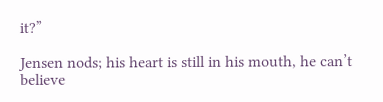it?”

Jensen nods; his heart is still in his mouth, he can’t believe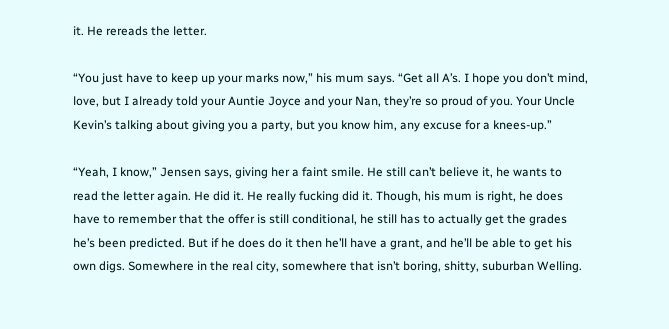it. He rereads the letter.

“You just have to keep up your marks now,” his mum says. “Get all A’s. I hope you don’t mind, love, but I already told your Auntie Joyce and your Nan, they’re so proud of you. Your Uncle Kevin’s talking about giving you a party, but you know him, any excuse for a knees-up.”

“Yeah, I know,” Jensen says, giving her a faint smile. He still can’t believe it, he wants to read the letter again. He did it. He really fucking did it. Though, his mum is right, he does have to remember that the offer is still conditional, he still has to actually get the grades he’s been predicted. But if he does do it then he’ll have a grant, and he’ll be able to get his own digs. Somewhere in the real city, somewhere that isn’t boring, shitty, suburban Welling.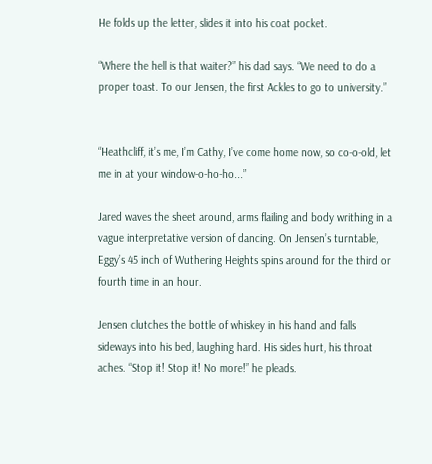He folds up the letter, slides it into his coat pocket.

“Where the hell is that waiter?” his dad says. “We need to do a proper toast. To our Jensen, the first Ackles to go to university.”


“Heathcliff, it’s me, I’m Cathy, I’ve come home now, so co-o-old, let me in at your window-o-ho-ho...”

Jared waves the sheet around, arms flailing and body writhing in a vague interpretative version of dancing. On Jensen’s turntable, Eggy’s 45 inch of Wuthering Heights spins around for the third or fourth time in an hour.

Jensen clutches the bottle of whiskey in his hand and falls sideways into his bed, laughing hard. His sides hurt, his throat aches. “Stop it! Stop it! No more!” he pleads.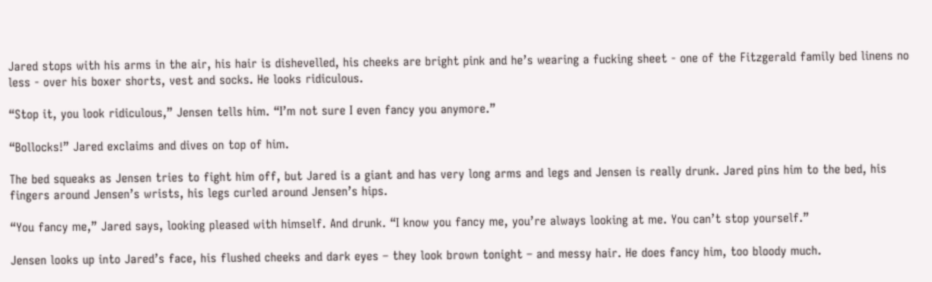Jared stops with his arms in the air, his hair is dishevelled, his cheeks are bright pink and he’s wearing a fucking sheet - one of the Fitzgerald family bed linens no less - over his boxer shorts, vest and socks. He looks ridiculous.

“Stop it, you look ridiculous,” Jensen tells him. “I’m not sure I even fancy you anymore.”

“Bollocks!” Jared exclaims and dives on top of him.

The bed squeaks as Jensen tries to fight him off, but Jared is a giant and has very long arms and legs and Jensen is really drunk. Jared pins him to the bed, his fingers around Jensen’s wrists, his legs curled around Jensen’s hips.

“You fancy me,” Jared says, looking pleased with himself. And drunk. “I know you fancy me, you’re always looking at me. You can’t stop yourself.”

Jensen looks up into Jared’s face, his flushed cheeks and dark eyes – they look brown tonight – and messy hair. He does fancy him, too bloody much.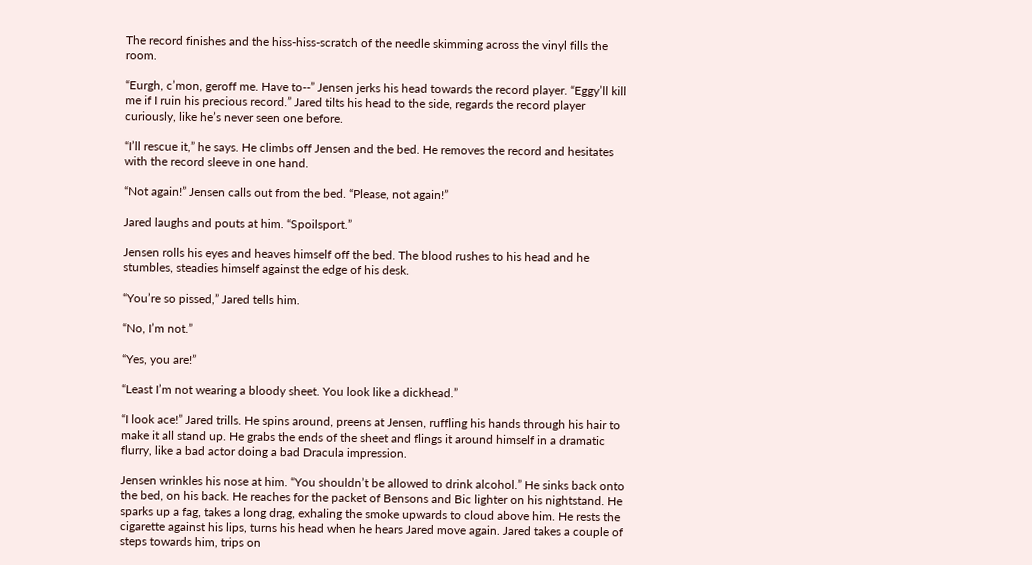The record finishes and the hiss-hiss-scratch of the needle skimming across the vinyl fills the room.

“Eurgh, c’mon, geroff me. Have to--” Jensen jerks his head towards the record player. “Eggy’ll kill me if I ruin his precious record.” Jared tilts his head to the side, regards the record player curiously, like he’s never seen one before.

“I’ll rescue it,” he says. He climbs off Jensen and the bed. He removes the record and hesitates with the record sleeve in one hand.

“Not again!” Jensen calls out from the bed. “Please, not again!”

Jared laughs and pouts at him. “Spoilsport.”

Jensen rolls his eyes and heaves himself off the bed. The blood rushes to his head and he stumbles, steadies himself against the edge of his desk.

“You’re so pissed,” Jared tells him.

“No, I’m not.”

“Yes, you are!”

“Least I’m not wearing a bloody sheet. You look like a dickhead.”

“I look ace!” Jared trills. He spins around, preens at Jensen, ruffling his hands through his hair to make it all stand up. He grabs the ends of the sheet and flings it around himself in a dramatic flurry, like a bad actor doing a bad Dracula impression.

Jensen wrinkles his nose at him. “You shouldn’t be allowed to drink alcohol.” He sinks back onto the bed, on his back. He reaches for the packet of Bensons and Bic lighter on his nightstand. He sparks up a fag, takes a long drag, exhaling the smoke upwards to cloud above him. He rests the cigarette against his lips, turns his head when he hears Jared move again. Jared takes a couple of steps towards him, trips on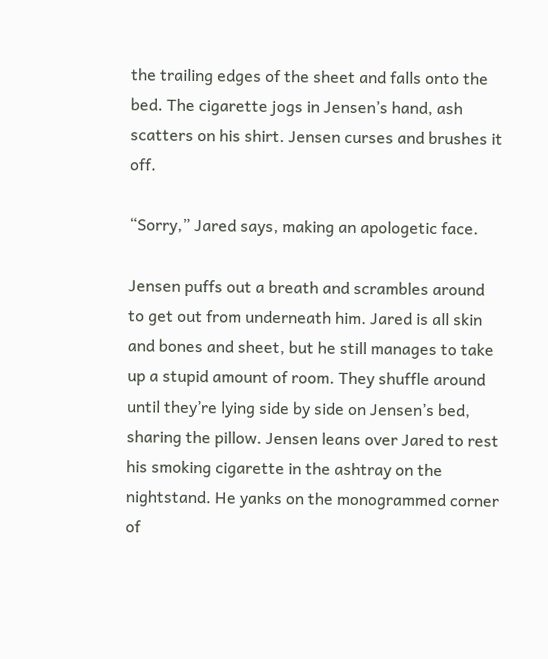the trailing edges of the sheet and falls onto the bed. The cigarette jogs in Jensen’s hand, ash scatters on his shirt. Jensen curses and brushes it off.

“Sorry,” Jared says, making an apologetic face.

Jensen puffs out a breath and scrambles around to get out from underneath him. Jared is all skin and bones and sheet, but he still manages to take up a stupid amount of room. They shuffle around until they’re lying side by side on Jensen’s bed, sharing the pillow. Jensen leans over Jared to rest his smoking cigarette in the ashtray on the nightstand. He yanks on the monogrammed corner of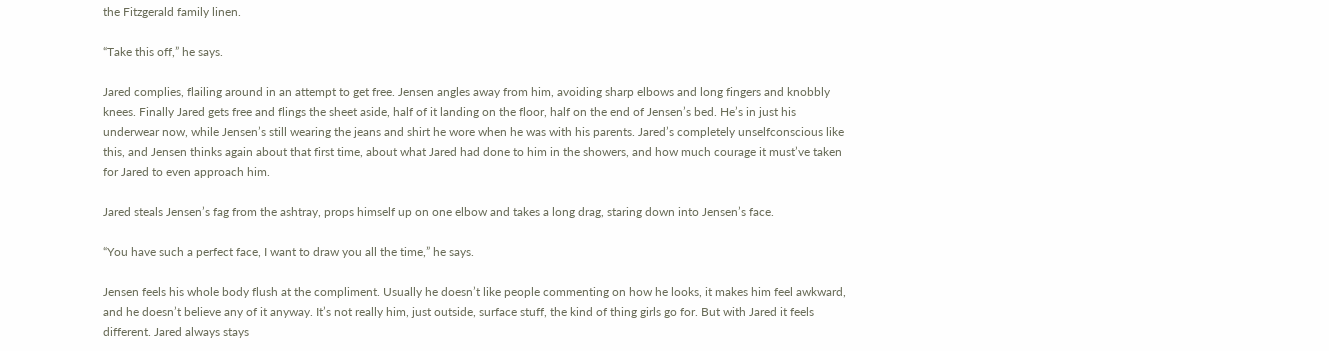the Fitzgerald family linen.

“Take this off,” he says.

Jared complies, flailing around in an attempt to get free. Jensen angles away from him, avoiding sharp elbows and long fingers and knobbly knees. Finally Jared gets free and flings the sheet aside, half of it landing on the floor, half on the end of Jensen’s bed. He’s in just his underwear now, while Jensen’s still wearing the jeans and shirt he wore when he was with his parents. Jared’s completely unselfconscious like this, and Jensen thinks again about that first time, about what Jared had done to him in the showers, and how much courage it must’ve taken for Jared to even approach him.

Jared steals Jensen’s fag from the ashtray, props himself up on one elbow and takes a long drag, staring down into Jensen’s face.

“You have such a perfect face, I want to draw you all the time,” he says.

Jensen feels his whole body flush at the compliment. Usually he doesn’t like people commenting on how he looks, it makes him feel awkward, and he doesn’t believe any of it anyway. It’s not really him, just outside, surface stuff, the kind of thing girls go for. But with Jared it feels different. Jared always stays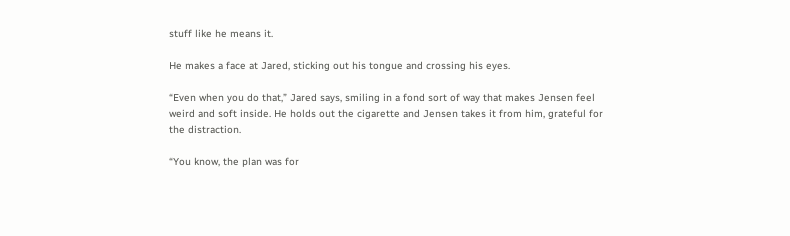stuff like he means it.

He makes a face at Jared, sticking out his tongue and crossing his eyes.

“Even when you do that,” Jared says, smiling in a fond sort of way that makes Jensen feel weird and soft inside. He holds out the cigarette and Jensen takes it from him, grateful for the distraction.

“You know, the plan was for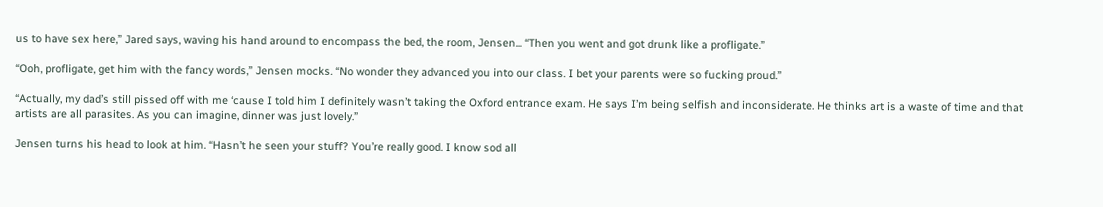us to have sex here,” Jared says, waving his hand around to encompass the bed, the room, Jensen... “Then you went and got drunk like a profligate.”

“Ooh, profligate, get him with the fancy words,” Jensen mocks. “No wonder they advanced you into our class. I bet your parents were so fucking proud.”

“Actually, my dad’s still pissed off with me ‘cause I told him I definitely wasn’t taking the Oxford entrance exam. He says I’m being selfish and inconsiderate. He thinks art is a waste of time and that artists are all parasites. As you can imagine, dinner was just lovely.”

Jensen turns his head to look at him. “Hasn’t he seen your stuff? You’re really good. I know sod all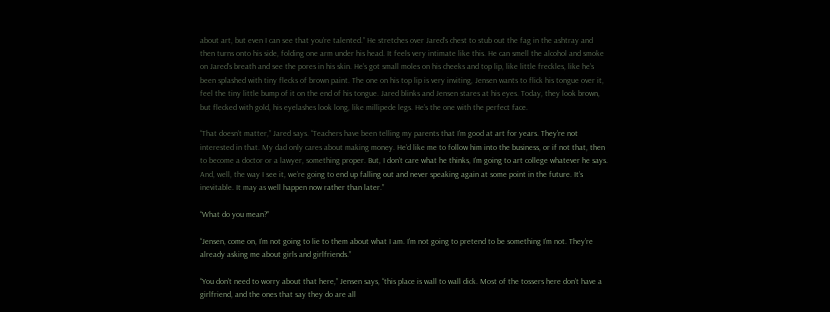about art, but even I can see that you’re talented.” He stretches over Jared’s chest to stub out the fag in the ashtray and then turns onto his side, folding one arm under his head. It feels very intimate like this. He can smell the alcohol and smoke on Jared’s breath and see the pores in his skin. He’s got small moles on his cheeks and top lip, like little freckles, like he’s been splashed with tiny flecks of brown paint. The one on his top lip is very inviting, Jensen wants to flick his tongue over it, feel the tiny little bump of it on the end of his tongue. Jared blinks and Jensen stares at his eyes. Today, they look brown, but flecked with gold, his eyelashes look long, like millipede legs. He’s the one with the perfect face.

“That doesn’t matter,” Jared says. “Teachers have been telling my parents that I’m good at art for years. They’re not interested in that. My dad only cares about making money. He’d like me to follow him into the business, or if not that, then to become a doctor or a lawyer, something proper. But, I don’t care what he thinks, I’m going to art college whatever he says. And, well, the way I see it, we’re going to end up falling out and never speaking again at some point in the future. It’s inevitable. It may as well happen now rather than later.”

“What do you mean?”

“Jensen, come on, I’m not going to lie to them about what I am. I’m not going to pretend to be something I’m not. They’re already asking me about girls and girlfriends.”

“You don’t need to worry about that here,” Jensen says, “this place is wall to wall dick. Most of the tossers here don’t have a girlfriend, and the ones that say they do are all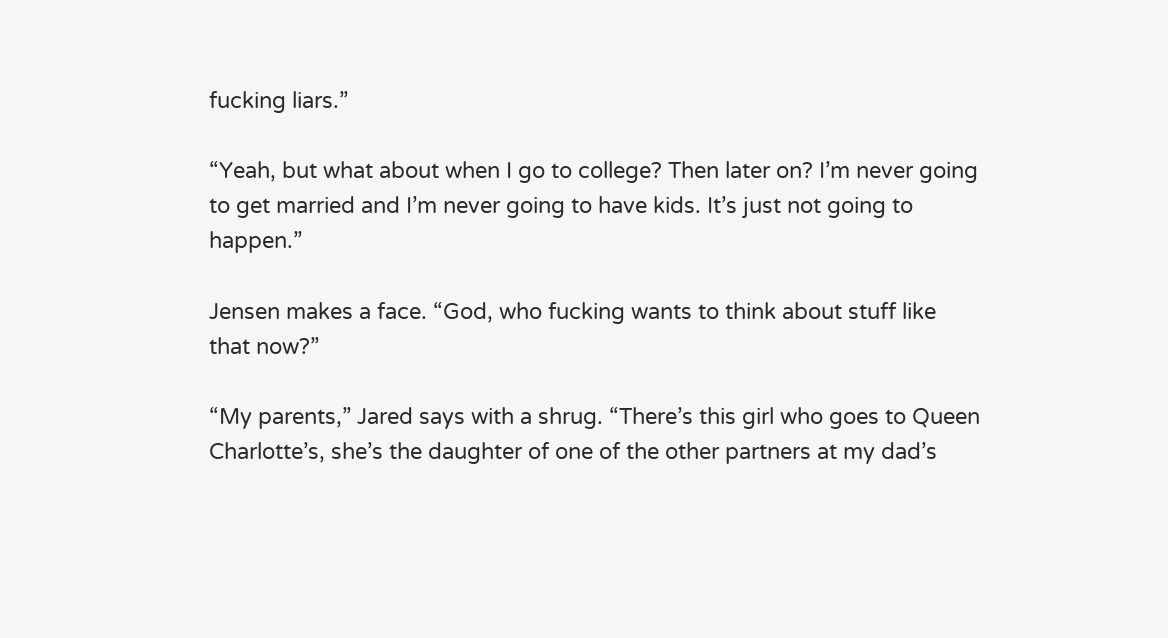fucking liars.”

“Yeah, but what about when I go to college? Then later on? I’m never going to get married and I’m never going to have kids. It’s just not going to happen.”

Jensen makes a face. “God, who fucking wants to think about stuff like that now?”

“My parents,” Jared says with a shrug. “There’s this girl who goes to Queen Charlotte’s, she’s the daughter of one of the other partners at my dad’s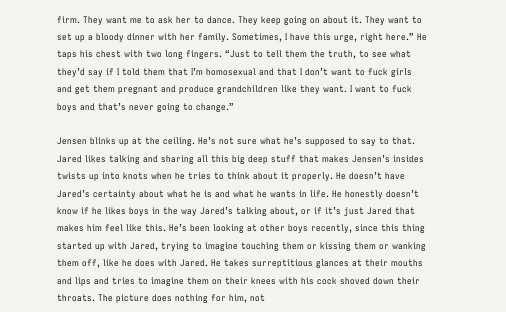firm. They want me to ask her to dance. They keep going on about it. They want to set up a bloody dinner with her family. Sometimes, I have this urge, right here.” He taps his chest with two long fingers. “Just to tell them the truth, to see what they’d say if I told them that I’m homosexual and that I don’t want to fuck girls and get them pregnant and produce grandchildren like they want. I want to fuck boys and that’s never going to change.”

Jensen blinks up at the ceiling. He’s not sure what he’s supposed to say to that. Jared likes talking and sharing all this big deep stuff that makes Jensen’s insides twists up into knots when he tries to think about it properly. He doesn’t have Jared’s certainty about what he is and what he wants in life. He honestly doesn’t know if he likes boys in the way Jared’s talking about, or if it’s just Jared that makes him feel like this. He’s been looking at other boys recently, since this thing started up with Jared, trying to imagine touching them or kissing them or wanking them off, like he does with Jared. He takes surreptitious glances at their mouths and lips and tries to imagine them on their knees with his cock shoved down their throats. The picture does nothing for him, not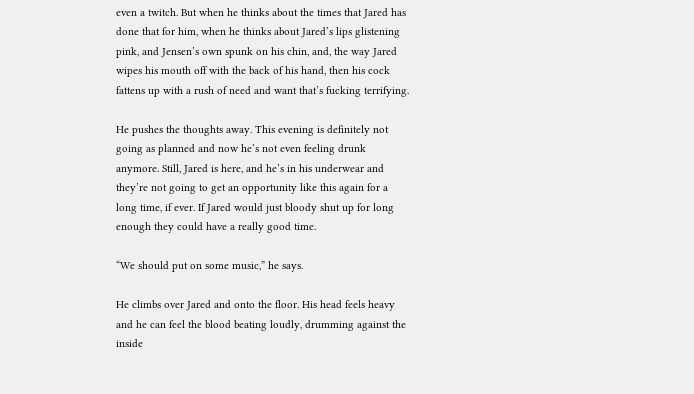even a twitch. But when he thinks about the times that Jared has done that for him, when he thinks about Jared’s lips glistening pink, and Jensen’s own spunk on his chin, and, the way Jared wipes his mouth off with the back of his hand, then his cock fattens up with a rush of need and want that’s fucking terrifying.

He pushes the thoughts away. This evening is definitely not going as planned and now he’s not even feeling drunk anymore. Still, Jared is here, and he’s in his underwear and they’re not going to get an opportunity like this again for a long time, if ever. If Jared would just bloody shut up for long enough they could have a really good time.

“We should put on some music,” he says.

He climbs over Jared and onto the floor. His head feels heavy and he can feel the blood beating loudly, drumming against the inside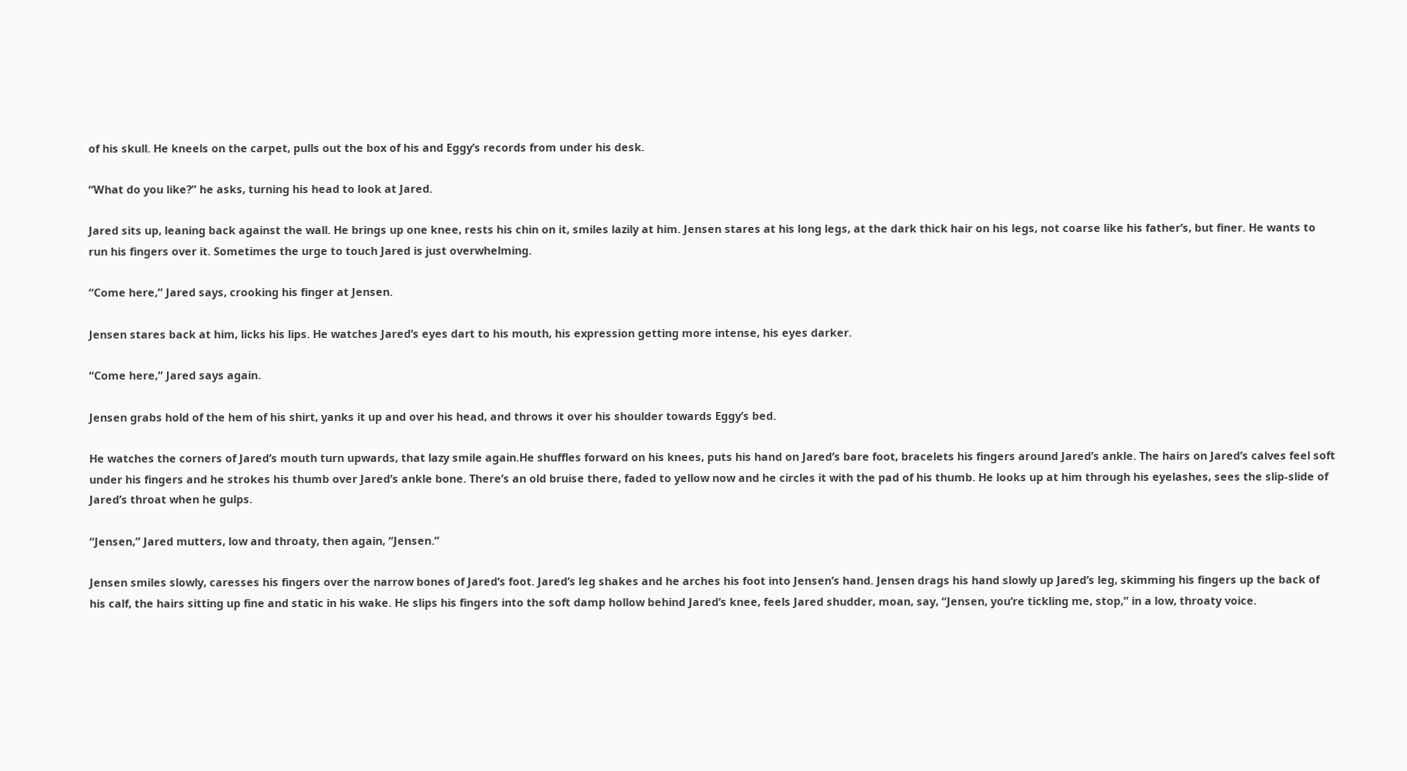of his skull. He kneels on the carpet, pulls out the box of his and Eggy’s records from under his desk.

“What do you like?” he asks, turning his head to look at Jared.

Jared sits up, leaning back against the wall. He brings up one knee, rests his chin on it, smiles lazily at him. Jensen stares at his long legs, at the dark thick hair on his legs, not coarse like his father’s, but finer. He wants to run his fingers over it. Sometimes the urge to touch Jared is just overwhelming.

“Come here,” Jared says, crooking his finger at Jensen.

Jensen stares back at him, licks his lips. He watches Jared’s eyes dart to his mouth, his expression getting more intense, his eyes darker.

“Come here,” Jared says again.

Jensen grabs hold of the hem of his shirt, yanks it up and over his head, and throws it over his shoulder towards Eggy’s bed.

He watches the corners of Jared’s mouth turn upwards, that lazy smile again.He shuffles forward on his knees, puts his hand on Jared’s bare foot, bracelets his fingers around Jared’s ankle. The hairs on Jared’s calves feel soft under his fingers and he strokes his thumb over Jared’s ankle bone. There’s an old bruise there, faded to yellow now and he circles it with the pad of his thumb. He looks up at him through his eyelashes, sees the slip-slide of Jared’s throat when he gulps.

“Jensen,” Jared mutters, low and throaty, then again, “Jensen.”

Jensen smiles slowly, caresses his fingers over the narrow bones of Jared’s foot. Jared’s leg shakes and he arches his foot into Jensen’s hand. Jensen drags his hand slowly up Jared’s leg, skimming his fingers up the back of his calf, the hairs sitting up fine and static in his wake. He slips his fingers into the soft damp hollow behind Jared’s knee, feels Jared shudder, moan, say, “Jensen, you’re tickling me, stop,” in a low, throaty voice.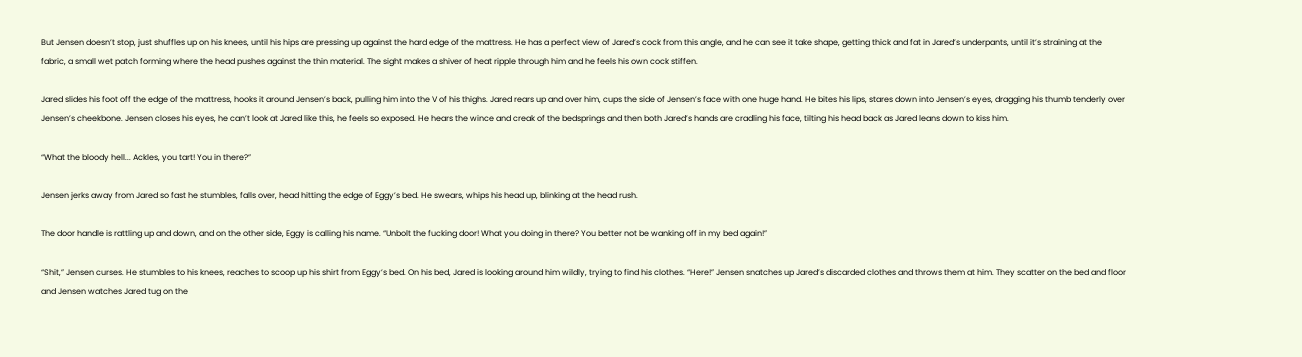But Jensen doesn’t stop, just shuffles up on his knees, until his hips are pressing up against the hard edge of the mattress. He has a perfect view of Jared’s cock from this angle, and he can see it take shape, getting thick and fat in Jared’s underpants, until it’s straining at the fabric, a small wet patch forming where the head pushes against the thin material. The sight makes a shiver of heat ripple through him and he feels his own cock stiffen.

Jared slides his foot off the edge of the mattress, hooks it around Jensen’s back, pulling him into the V of his thighs. Jared rears up and over him, cups the side of Jensen’s face with one huge hand. He bites his lips, stares down into Jensen’s eyes, dragging his thumb tenderly over Jensen’s cheekbone. Jensen closes his eyes, he can’t look at Jared like this, he feels so exposed. He hears the wince and creak of the bedsprings and then both Jared’s hands are cradling his face, tilting his head back as Jared leans down to kiss him.

“What the bloody hell... Ackles, you tart! You in there?”

Jensen jerks away from Jared so fast he stumbles, falls over, head hitting the edge of Eggy’s bed. He swears, whips his head up, blinking at the head rush.

The door handle is rattling up and down, and on the other side, Eggy is calling his name. “Unbolt the fucking door! What you doing in there? You better not be wanking off in my bed again!”

“Shit,” Jensen curses. He stumbles to his knees, reaches to scoop up his shirt from Eggy’s bed. On his bed, Jared is looking around him wildly, trying to find his clothes. “Here!” Jensen snatches up Jared’s discarded clothes and throws them at him. They scatter on the bed and floor and Jensen watches Jared tug on the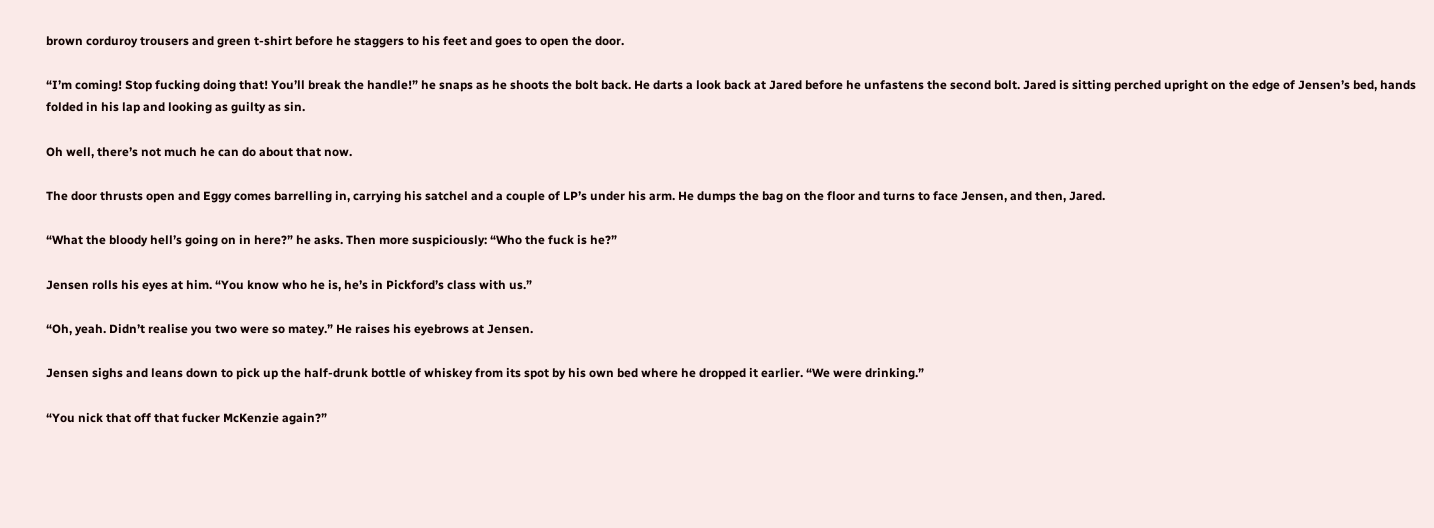brown corduroy trousers and green t-shirt before he staggers to his feet and goes to open the door.

“I’m coming! Stop fucking doing that! You’ll break the handle!” he snaps as he shoots the bolt back. He darts a look back at Jared before he unfastens the second bolt. Jared is sitting perched upright on the edge of Jensen’s bed, hands folded in his lap and looking as guilty as sin.

Oh well, there’s not much he can do about that now.

The door thrusts open and Eggy comes barrelling in, carrying his satchel and a couple of LP’s under his arm. He dumps the bag on the floor and turns to face Jensen, and then, Jared.

“What the bloody hell’s going on in here?” he asks. Then more suspiciously: “Who the fuck is he?”

Jensen rolls his eyes at him. “You know who he is, he’s in Pickford’s class with us.”

“Oh, yeah. Didn’t realise you two were so matey.” He raises his eyebrows at Jensen.

Jensen sighs and leans down to pick up the half-drunk bottle of whiskey from its spot by his own bed where he dropped it earlier. “We were drinking.”

“You nick that off that fucker McKenzie again?”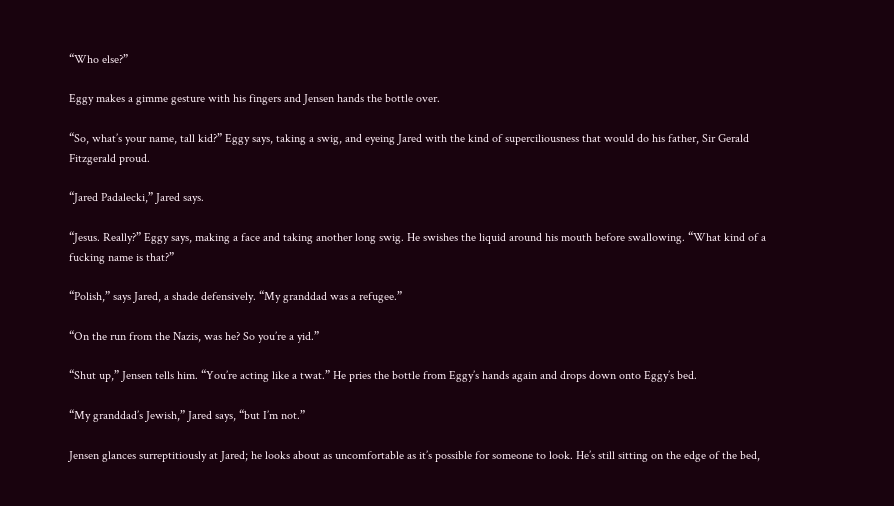“Who else?”

Eggy makes a gimme gesture with his fingers and Jensen hands the bottle over.

“So, what’s your name, tall kid?” Eggy says, taking a swig, and eyeing Jared with the kind of superciliousness that would do his father, Sir Gerald Fitzgerald proud.

“Jared Padalecki,” Jared says.

“Jesus. Really?” Eggy says, making a face and taking another long swig. He swishes the liquid around his mouth before swallowing. “What kind of a fucking name is that?”

“Polish,” says Jared, a shade defensively. “My granddad was a refugee.”

“On the run from the Nazis, was he? So you’re a yid.”

“Shut up,” Jensen tells him. “You’re acting like a twat.” He pries the bottle from Eggy’s hands again and drops down onto Eggy’s bed.

“My granddad’s Jewish,” Jared says, “but I’m not.”

Jensen glances surreptitiously at Jared; he looks about as uncomfortable as it’s possible for someone to look. He’s still sitting on the edge of the bed,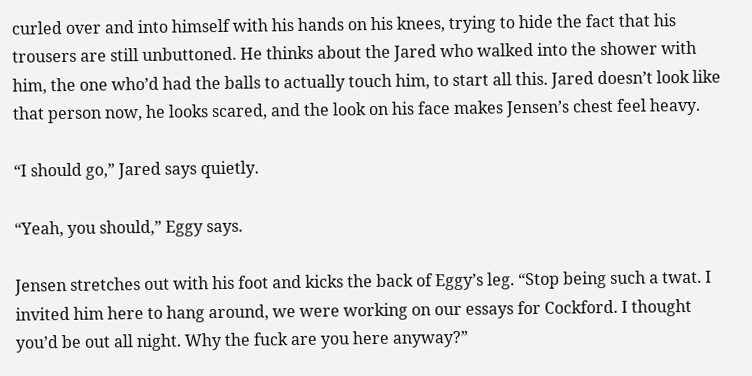curled over and into himself with his hands on his knees, trying to hide the fact that his trousers are still unbuttoned. He thinks about the Jared who walked into the shower with him, the one who’d had the balls to actually touch him, to start all this. Jared doesn’t look like that person now, he looks scared, and the look on his face makes Jensen’s chest feel heavy.

“I should go,” Jared says quietly.

“Yeah, you should,” Eggy says.

Jensen stretches out with his foot and kicks the back of Eggy’s leg. “Stop being such a twat. I invited him here to hang around, we were working on our essays for Cockford. I thought you’d be out all night. Why the fuck are you here anyway?”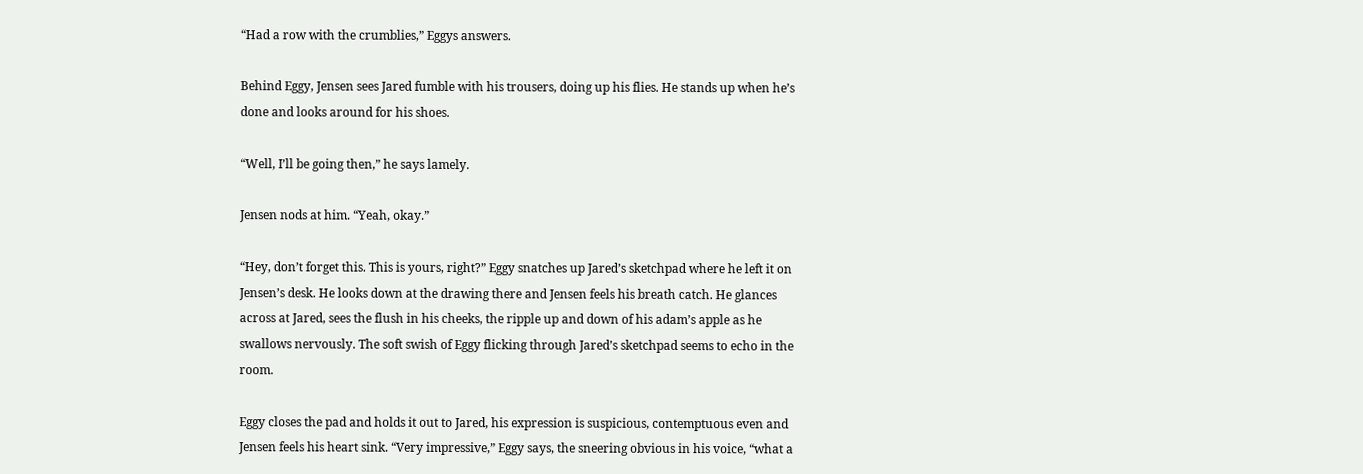“Had a row with the crumblies,” Eggys answers.

Behind Eggy, Jensen sees Jared fumble with his trousers, doing up his flies. He stands up when he’s done and looks around for his shoes.

“Well, I’ll be going then,” he says lamely.

Jensen nods at him. “Yeah, okay.”

“Hey, don’t forget this. This is yours, right?” Eggy snatches up Jared’s sketchpad where he left it on Jensen’s desk. He looks down at the drawing there and Jensen feels his breath catch. He glances across at Jared, sees the flush in his cheeks, the ripple up and down of his adam’s apple as he swallows nervously. The soft swish of Eggy flicking through Jared’s sketchpad seems to echo in the room.

Eggy closes the pad and holds it out to Jared, his expression is suspicious, contemptuous even and Jensen feels his heart sink. “Very impressive,” Eggy says, the sneering obvious in his voice, “what a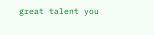great talent you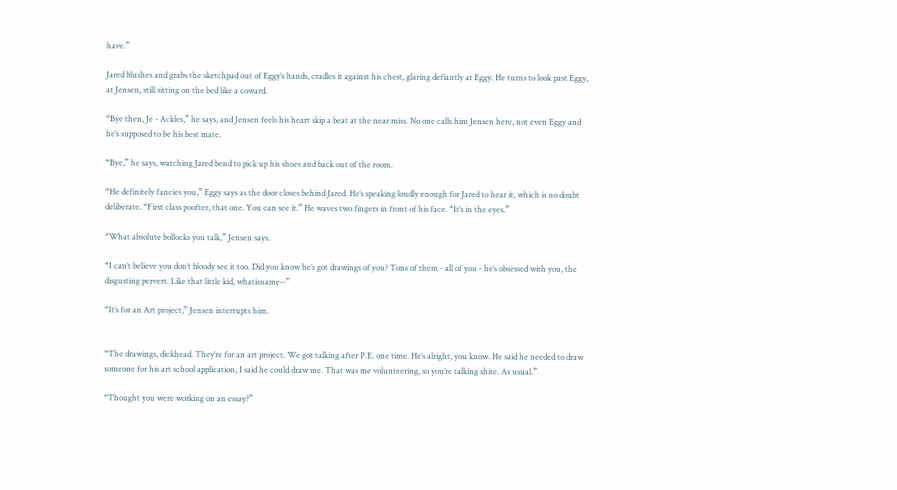have.”

Jared blushes and grabs the sketchpad out of Eggy’s hands, cradles it against his chest, glaring defiantly at Eggy. He turns to look past Eggy, at Jensen, still sitting on the bed like a coward.

“Bye then, Je - Ackles,” he says, and Jensen feels his heart skip a beat at the near miss. No one calls him Jensen here, not even Eggy and he’s supposed to be his best mate.

“Bye,” he says, watching Jared bend to pick up his shoes and back out of the room.

“He definitely fancies you,” Eggy says as the door closes behind Jared. He’s speaking loudly enough for Jared to hear it, which is no doubt deliberate. “First class poofter, that one. You can see it.” He waves two fingers in front of his face. “It’s in the eyes.”

“What absolute bollocks you talk,” Jensen says.

“I can’t believe you don’t bloody see it too. Did you know he’s got drawings of you? Tons of them - all of you - he’s obsessed with you, the disgusting pervert. Like that little kid, whatisname--”

“It’s for an Art project,” Jensen interrupts him.


“The drawings, dickhead. They’re for an art project. We got talking after P.E. one time. He’s alright, you know. He said he needed to draw someone for his art school application, I said he could draw me. That was me volunteering, so you’re talking shite. As usual.”

“Thought you were working on an essay?”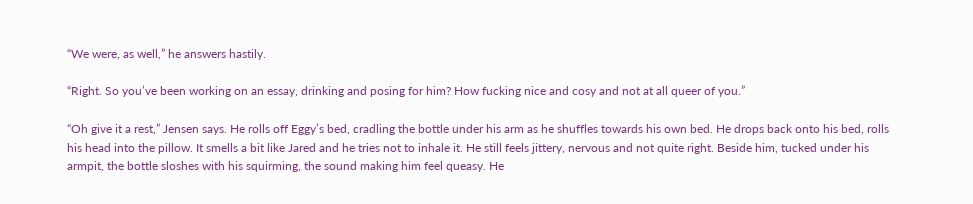“We were, as well,” he answers hastily.

“Right. So you’ve been working on an essay, drinking and posing for him? How fucking nice and cosy and not at all queer of you.”

“Oh give it a rest,” Jensen says. He rolls off Eggy’s bed, cradling the bottle under his arm as he shuffles towards his own bed. He drops back onto his bed, rolls his head into the pillow. It smells a bit like Jared and he tries not to inhale it. He still feels jittery, nervous and not quite right. Beside him, tucked under his armpit, the bottle sloshes with his squirming, the sound making him feel queasy. He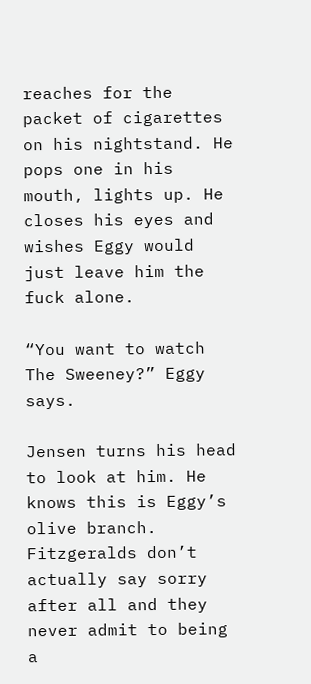reaches for the packet of cigarettes on his nightstand. He pops one in his mouth, lights up. He closes his eyes and wishes Eggy would just leave him the fuck alone.

“You want to watch The Sweeney?” Eggy says.

Jensen turns his head to look at him. He knows this is Eggy’s olive branch. Fitzgeralds don’t actually say sorry after all and they never admit to being a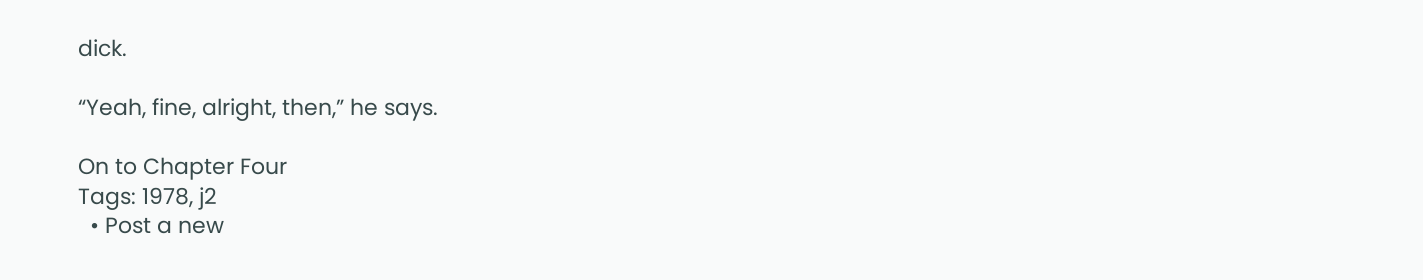dick.

“Yeah, fine, alright, then,” he says.

On to Chapter Four
Tags: 1978, j2
  • Post a new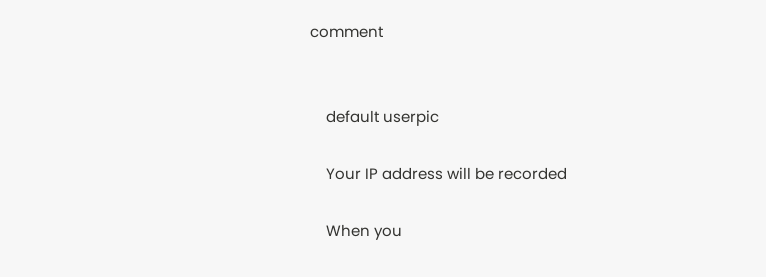comment


    default userpic

    Your IP address will be recorded

    When you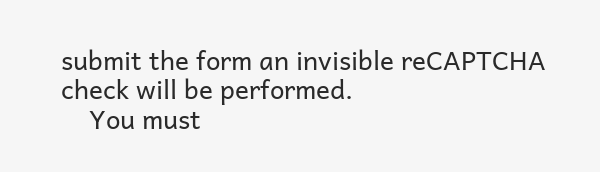submit the form an invisible reCAPTCHA check will be performed.
    You must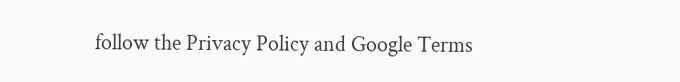follow the Privacy Policy and Google Terms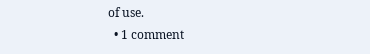of use.
  • 1 comment